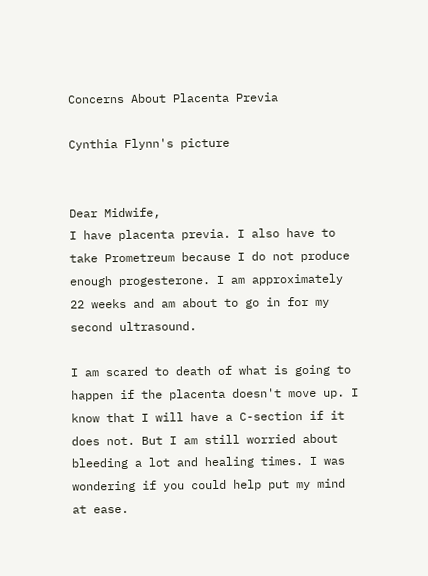Concerns About Placenta Previa

Cynthia Flynn's picture


Dear Midwife,
I have placenta previa. I also have to take Prometreum because I do not produce enough progesterone. I am approximately 22 weeks and am about to go in for my second ultrasound.

I am scared to death of what is going to happen if the placenta doesn't move up. I know that I will have a C-section if it does not. But I am still worried about bleeding a lot and healing times. I was wondering if you could help put my mind at ease.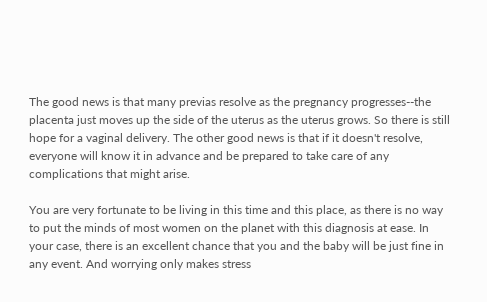The good news is that many previas resolve as the pregnancy progresses--the placenta just moves up the side of the uterus as the uterus grows. So there is still hope for a vaginal delivery. The other good news is that if it doesn't resolve, everyone will know it in advance and be prepared to take care of any complications that might arise.

You are very fortunate to be living in this time and this place, as there is no way to put the minds of most women on the planet with this diagnosis at ease. In your case, there is an excellent chance that you and the baby will be just fine in any event. And worrying only makes stress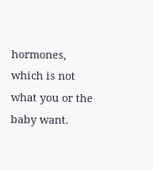hormones, which is not what you or the baby want.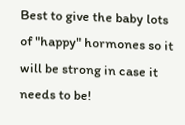Best to give the baby lots of "happy" hormones so it will be strong in case it needs to be!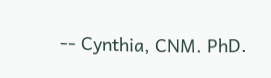-- Cynthia, CNM. PhD.